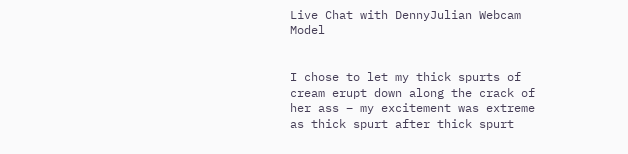Live Chat with DennyJulian Webcam Model


I chose to let my thick spurts of cream erupt down along the crack of her ass – my excitement was extreme as thick spurt after thick spurt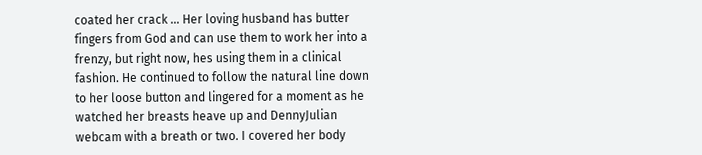coated her crack … Her loving husband has butter fingers from God and can use them to work her into a frenzy, but right now, hes using them in a clinical fashion. He continued to follow the natural line down to her loose button and lingered for a moment as he watched her breasts heave up and DennyJulian webcam with a breath or two. I covered her body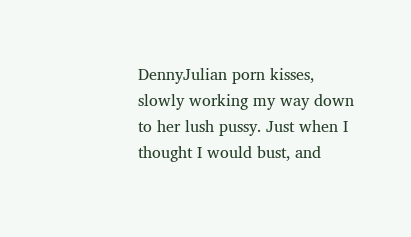DennyJulian porn kisses, slowly working my way down to her lush pussy. Just when I thought I would bust, and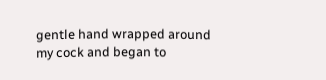gentle hand wrapped around my cock and began to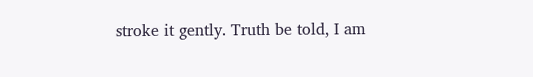stroke it gently. Truth be told, I am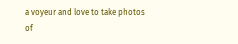a voyeur and love to take photos of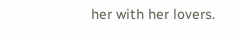her with her lovers.